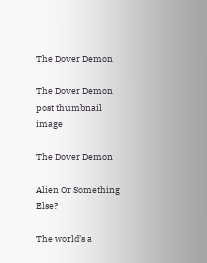The Dover Demon

The Dover Demon post thumbnail image

The Dover Demon

Alien Or Something Else?

The world’s a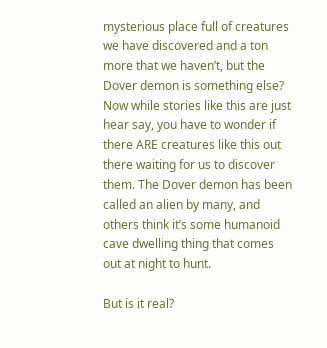mysterious place full of creatures we have discovered and a ton more that we haven’t, but the Dover demon is something else? Now while stories like this are just hear say, you have to wonder if there ARE creatures like this out there waiting for us to discover them. The Dover demon has been called an alien by many, and others think it’s some humanoid cave dwelling thing that comes out at night to hunt.

But is it real?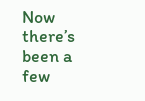Now there’s been a few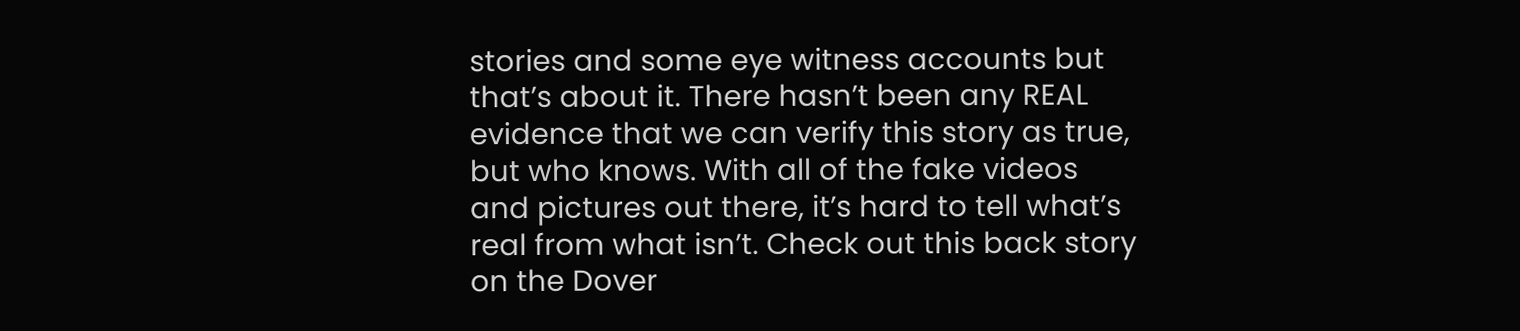stories and some eye witness accounts but that’s about it. There hasn’t been any REAL evidence that we can verify this story as true, but who knows. With all of the fake videos and pictures out there, it’s hard to tell what’s real from what isn’t. Check out this back story on the Dover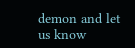demon and let us know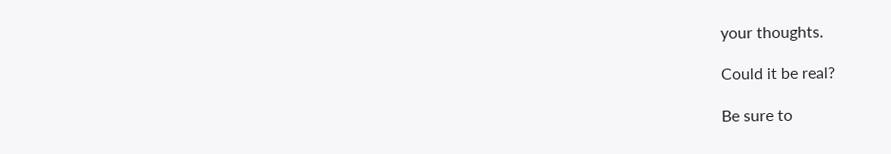your thoughts.

Could it be real?

Be sure to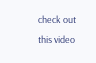check out this video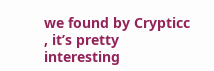we found by Crypticc , it’s pretty interesting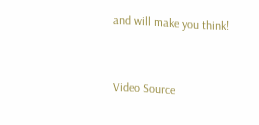and will make you think!


Video Source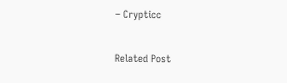– Crypticc

Related Post